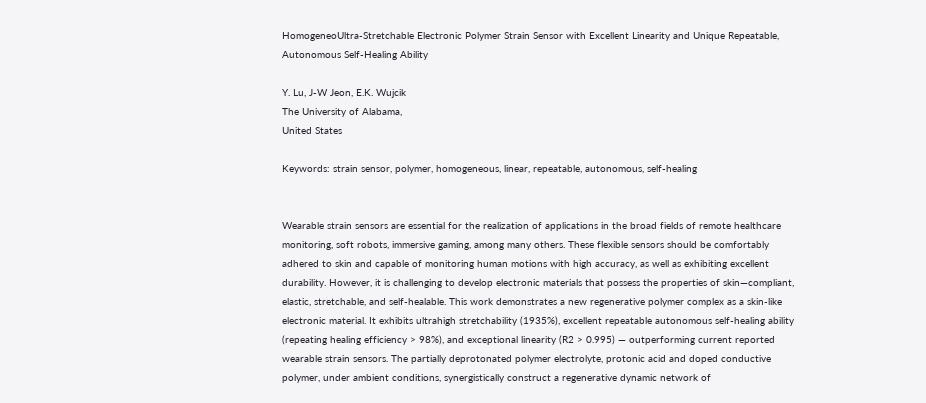HomogeneoUltra-Stretchable Electronic Polymer Strain Sensor with Excellent Linearity and Unique Repeatable, Autonomous Self-Healing Ability

Y. Lu, J-W Jeon, E.K. Wujcik
The University of Alabama,
United States

Keywords: strain sensor, polymer, homogeneous, linear, repeatable, autonomous, self-healing


Wearable strain sensors are essential for the realization of applications in the broad fields of remote healthcare monitoring, soft robots, immersive gaming, among many others. These flexible sensors should be comfortably adhered to skin and capable of monitoring human motions with high accuracy, as well as exhibiting excellent durability. However, it is challenging to develop electronic materials that possess the properties of skin—compliant, elastic, stretchable, and self-healable. This work demonstrates a new regenerative polymer complex as a skin-like electronic material. It exhibits ultrahigh stretchability (1935%), excellent repeatable autonomous self-healing ability (repeating healing efficiency > 98%), and exceptional linearity (R2 > 0.995) — outperforming current reported wearable strain sensors. The partially deprotonated polymer electrolyte, protonic acid and doped conductive polymer, under ambient conditions, synergistically construct a regenerative dynamic network of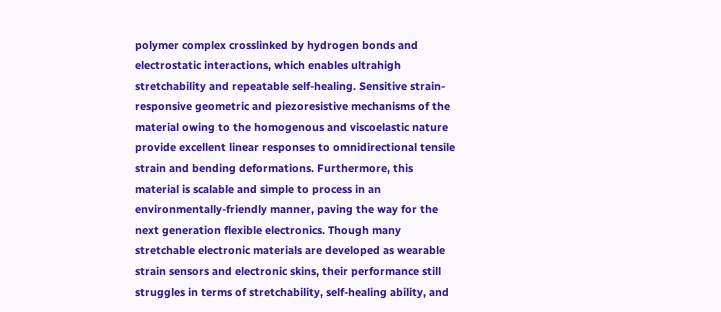polymer complex crosslinked by hydrogen bonds and electrostatic interactions, which enables ultrahigh stretchability and repeatable self-healing. Sensitive strain-responsive geometric and piezoresistive mechanisms of the material owing to the homogenous and viscoelastic nature provide excellent linear responses to omnidirectional tensile strain and bending deformations. Furthermore, this material is scalable and simple to process in an environmentally-friendly manner, paving the way for the next generation flexible electronics. Though many stretchable electronic materials are developed as wearable strain sensors and electronic skins, their performance still struggles in terms of stretchability, self-healing ability, and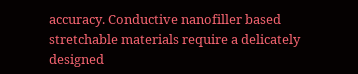accuracy. Conductive nanofiller based stretchable materials require a delicately designed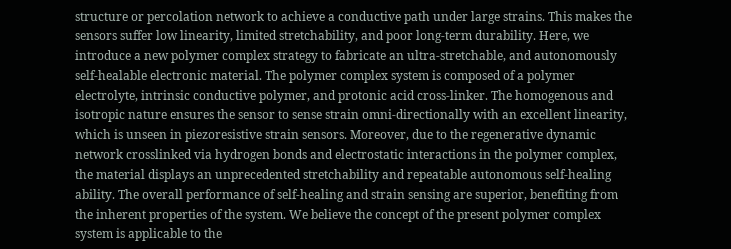structure or percolation network to achieve a conductive path under large strains. This makes the sensors suffer low linearity, limited stretchability, and poor long-term durability. Here, we introduce a new polymer complex strategy to fabricate an ultra-stretchable, and autonomously self-healable electronic material. The polymer complex system is composed of a polymer electrolyte, intrinsic conductive polymer, and protonic acid cross-linker. The homogenous and isotropic nature ensures the sensor to sense strain omni-directionally with an excellent linearity, which is unseen in piezoresistive strain sensors. Moreover, due to the regenerative dynamic network crosslinked via hydrogen bonds and electrostatic interactions in the polymer complex, the material displays an unprecedented stretchability and repeatable autonomous self-healing ability. The overall performance of self-healing and strain sensing are superior, benefiting from the inherent properties of the system. We believe the concept of the present polymer complex system is applicable to the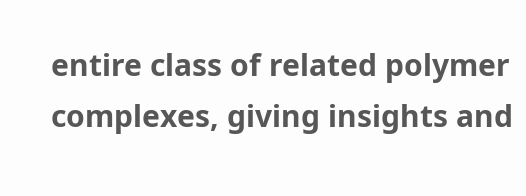entire class of related polymer complexes, giving insights and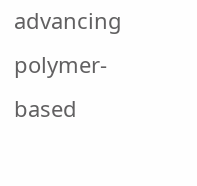advancing polymer-based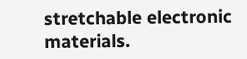stretchable electronic materials.